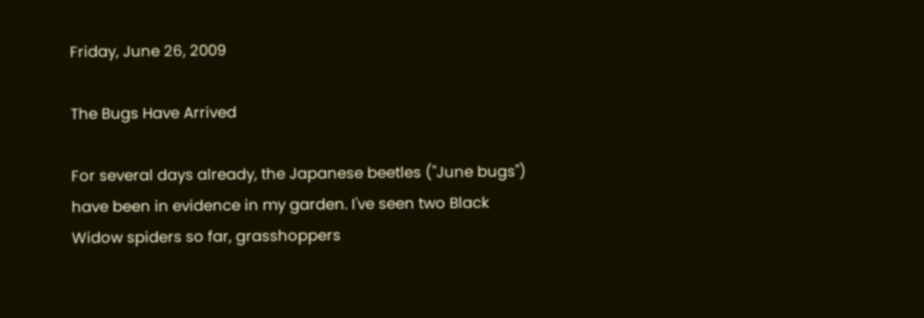Friday, June 26, 2009

The Bugs Have Arrived

For several days already, the Japanese beetles ("June bugs") have been in evidence in my garden. I've seen two Black Widow spiders so far, grasshoppers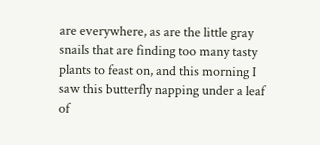are everywhere, as are the little gray snails that are finding too many tasty plants to feast on, and this morning I saw this butterfly napping under a leaf of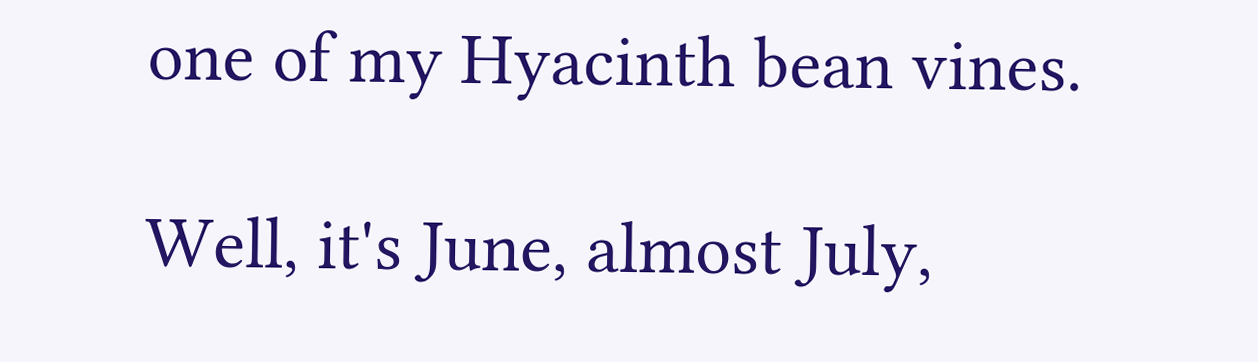one of my Hyacinth bean vines.

Well, it's June, almost July,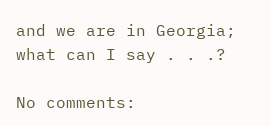and we are in Georgia; what can I say . . .?

No comments: